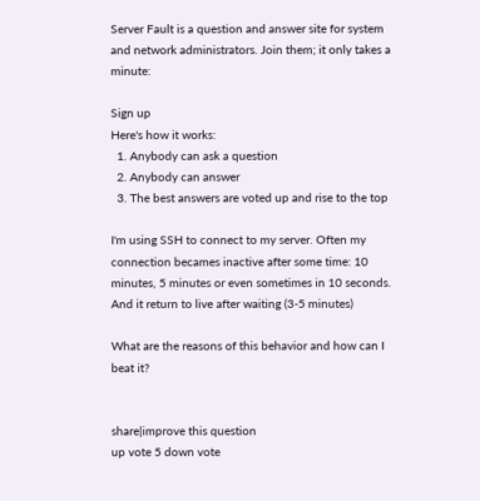Server Fault is a question and answer site for system and network administrators. Join them; it only takes a minute:

Sign up
Here's how it works:
  1. Anybody can ask a question
  2. Anybody can answer
  3. The best answers are voted up and rise to the top

I'm using SSH to connect to my server. Often my connection becames inactive after some time: 10 minutes, 5 minutes or even sometimes in 10 seconds. And it return to live after waiting (3-5 minutes)

What are the reasons of this behavior and how can I beat it?


share|improve this question
up vote 5 down vote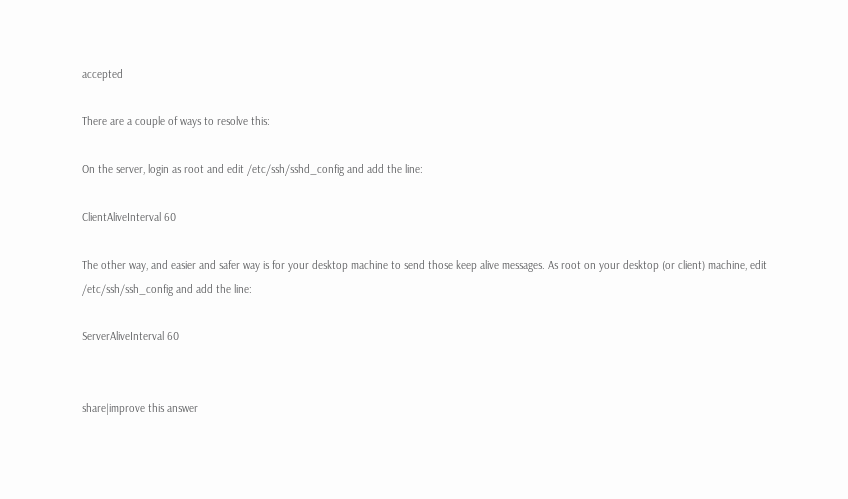accepted

There are a couple of ways to resolve this:

On the server, login as root and edit /etc/ssh/sshd_config and add the line:

ClientAliveInterval 60

The other way, and easier and safer way is for your desktop machine to send those keep alive messages. As root on your desktop (or client) machine, edit /etc/ssh/ssh_config and add the line:

ServerAliveInterval 60


share|improve this answer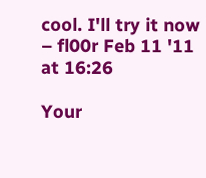cool. I'll try it now – fl00r Feb 11 '11 at 16:26

Your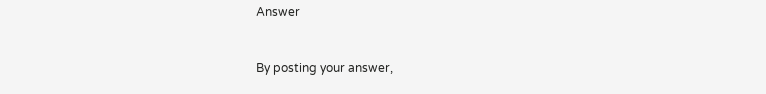Answer


By posting your answer,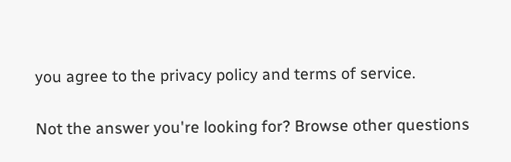you agree to the privacy policy and terms of service.

Not the answer you're looking for? Browse other questions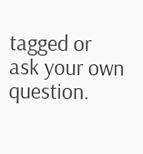tagged or ask your own question.